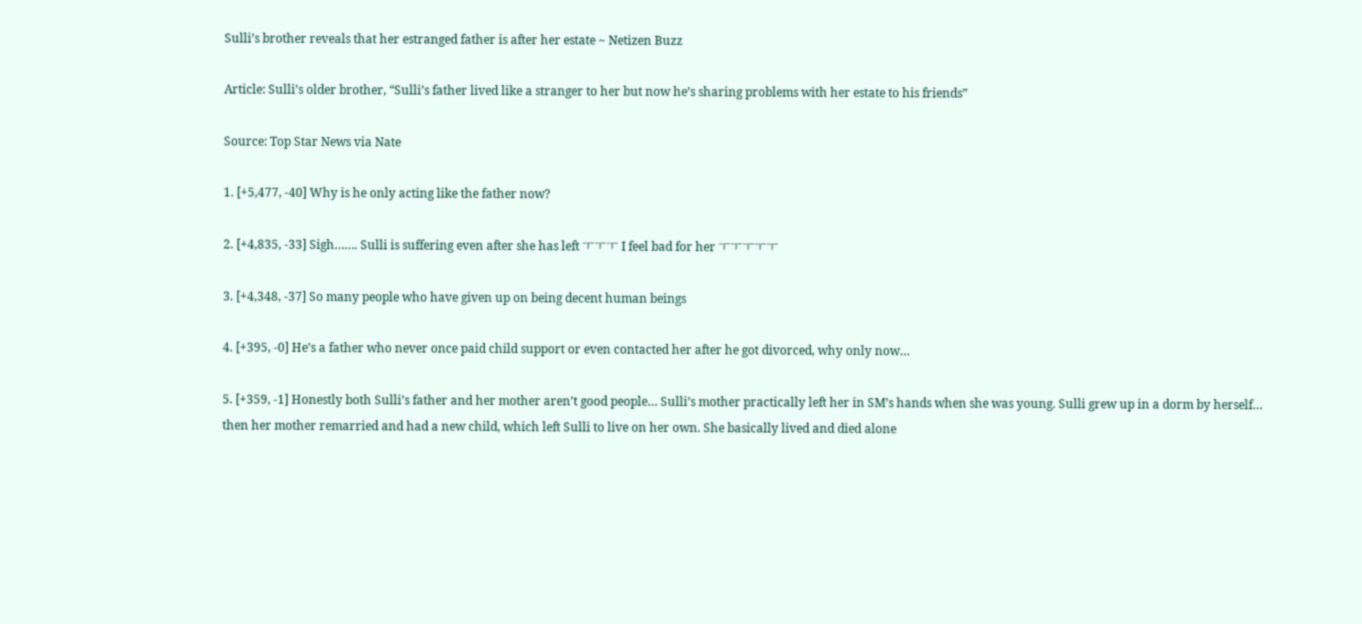Sulli’s brother reveals that her estranged father is after her estate ~ Netizen Buzz

Article: Sulli’s older brother, “Sulli’s father lived like a stranger to her but now he’s sharing problems with her estate to his friends”

Source: Top Star News via Nate

1. [+5,477, -40] Why is he only acting like the father now?

2. [+4,835, -33] Sigh……. Sulli is suffering even after she has left ㅜㅜㅜ I feel bad for her ㅜㅜㅜㅜㅜ

3. [+4,348, -37] So many people who have given up on being decent human beings

4. [+395, -0] He’s a father who never once paid child support or even contacted her after he got divorced, why only now…

5. [+359, -1] Honestly both Sulli’s father and her mother aren’t good people… Sulli’s mother practically left her in SM’s hands when she was young. Sulli grew up in a dorm by herself… then her mother remarried and had a new child, which left Sulli to live on her own. She basically lived and died alone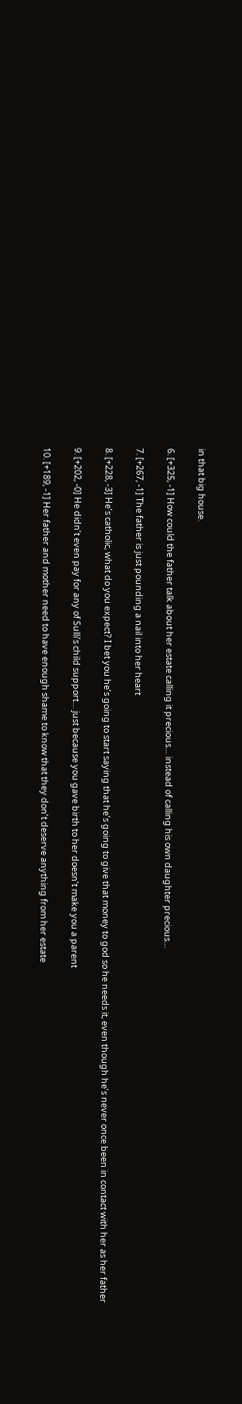in that big house.

6. [+325, -1] How could the father talk about her estate calling it precious… instead of calling his own daughter precious…

7. [+267, -1] The father is just pounding a nail into her heart

8. [+228, -3] He’s catholic, what do you expect? I bet you he’s going to start saying that he’s going to give that money to god so he needs it, even though he’s never once been in contact with her as her father

9. [+202, -0] He didn’t even pay for any of Sulli’s child support… just because you gave birth to her doesn’t make you a parent

10. [+189, -1] Her father and mother need to have enough shame to know that they don’t deserve anything from her estate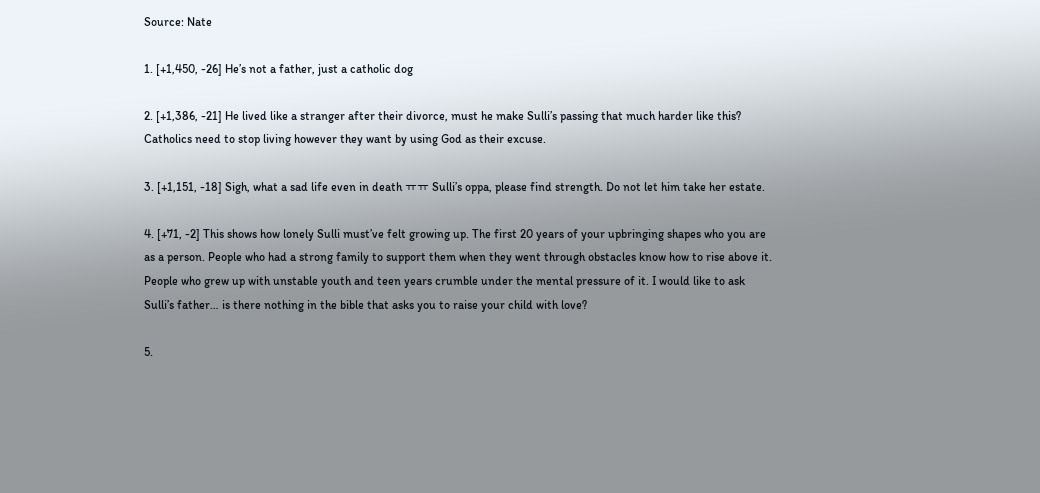Source: Nate

1. [+1,450, -26] He’s not a father, just a catholic dog

2. [+1,386, -21] He lived like a stranger after their divorce, must he make Sulli’s passing that much harder like this? Catholics need to stop living however they want by using God as their excuse.

3. [+1,151, -18] Sigh, what a sad life even in death ㅠㅠ Sulli’s oppa, please find strength. Do not let him take her estate.

4. [+71, -2] This shows how lonely Sulli must’ve felt growing up. The first 20 years of your upbringing shapes who you are as a person. People who had a strong family to support them when they went through obstacles know how to rise above it. People who grew up with unstable youth and teen years crumble under the mental pressure of it. I would like to ask Sulli’s father… is there nothing in the bible that asks you to raise your child with love?

5.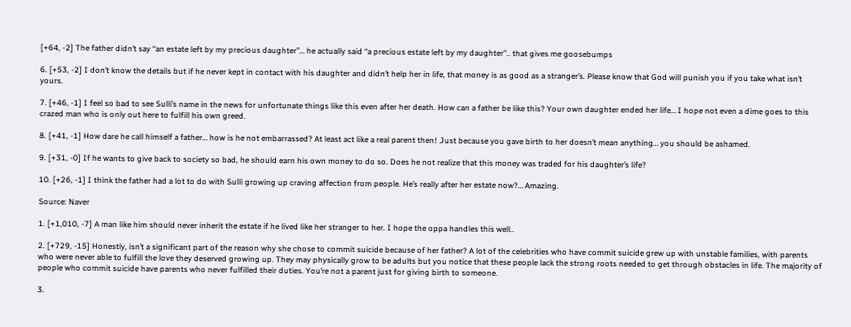[+64, -2] The father didn’t say “an estate left by my precious daughter”… he actually said “a precious estate left by my daughter”.. that gives me goosebumps

6. [+53, -2] I don’t know the details but if he never kept in contact with his daughter and didn’t help her in life, that money is as good as a stranger’s. Please know that God will punish you if you take what isn’t yours.

7. [+46, -1] I feel so bad to see Sulli’s name in the news for unfortunate things like this even after her death. How can a father be like this? Your own daughter ended her life… I hope not even a dime goes to this crazed man who is only out here to fulfill his own greed.

8. [+41, -1] How dare he call himself a father… how is he not embarrassed? At least act like a real parent then! Just because you gave birth to her doesn’t mean anything… you should be ashamed.

9. [+31, -0] If he wants to give back to society so bad, he should earn his own money to do so. Does he not realize that this money was traded for his daughter’s life?

10. [+26, -1] I think the father had a lot to do with Sulli growing up craving affection from people. He’s really after her estate now?… Amazing.

Source: Naver

1. [+1,010, -7] A man like him should never inherit the estate if he lived like her stranger to her. I hope the oppa handles this well..

2. [+729, -15] Honestly, isn’t a significant part of the reason why she chose to commit suicide because of her father? A lot of the celebrities who have commit suicide grew up with unstable families, with parents who were never able to fulfill the love they deserved growing up. They may physically grow to be adults but you notice that these people lack the strong roots needed to get through obstacles in life. The majority of people who commit suicide have parents who never fulfilled their duties. You’re not a parent just for giving birth to someone.

3.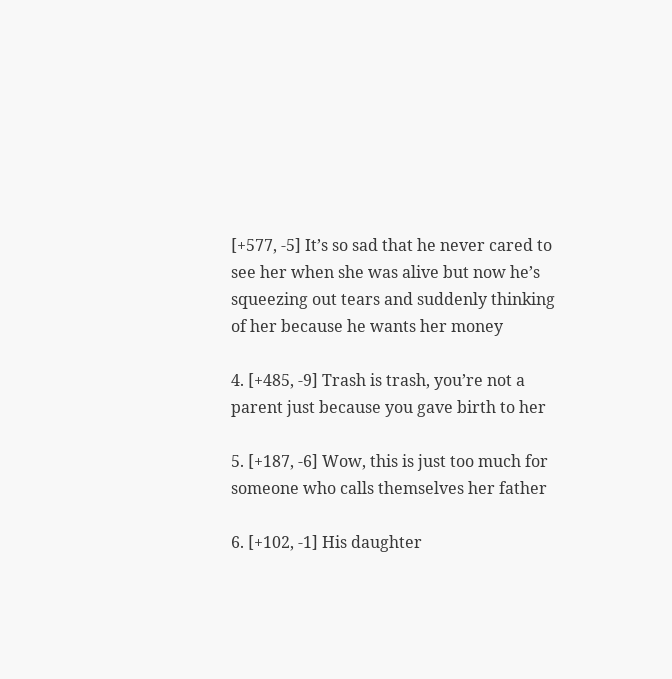[+577, -5] It’s so sad that he never cared to see her when she was alive but now he’s squeezing out tears and suddenly thinking of her because he wants her money

4. [+485, -9] Trash is trash, you’re not a parent just because you gave birth to her

5. [+187, -6] Wow, this is just too much for someone who calls themselves her father

6. [+102, -1] His daughter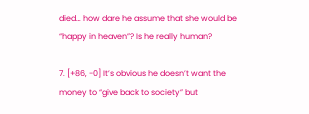died… how dare he assume that she would be “happy in heaven”? Is he really human?

7. [+86, -0] It’s obvious he doesn’t want the money to “give back to society” but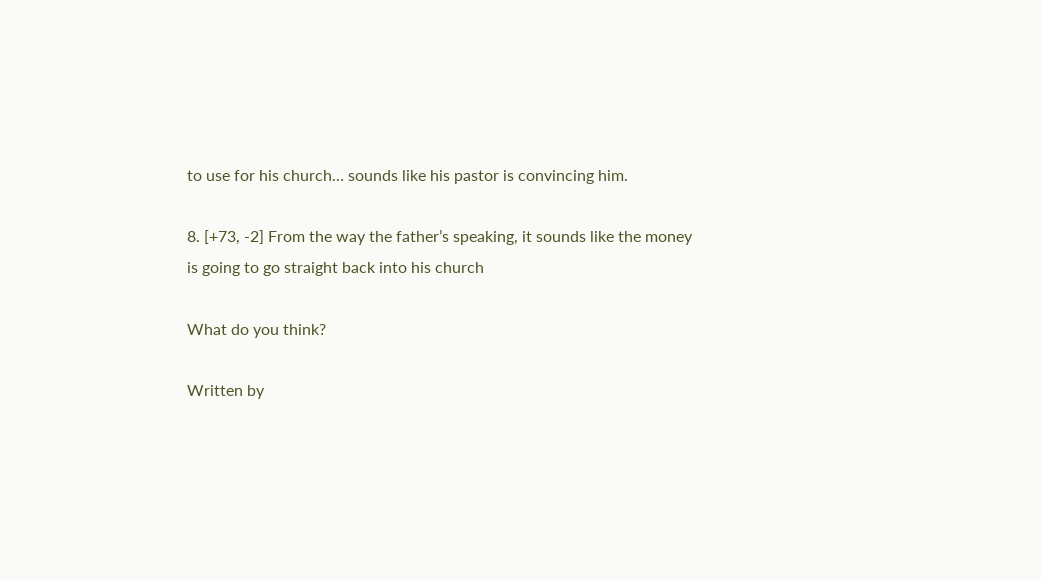to use for his church… sounds like his pastor is convincing him.

8. [+73, -2] From the way the father’s speaking, it sounds like the money is going to go straight back into his church

What do you think?

Written by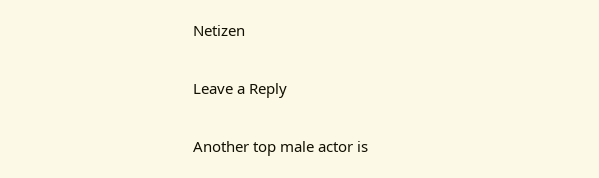Netizen

Leave a Reply

Another top male actor is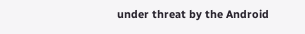under threat by the Android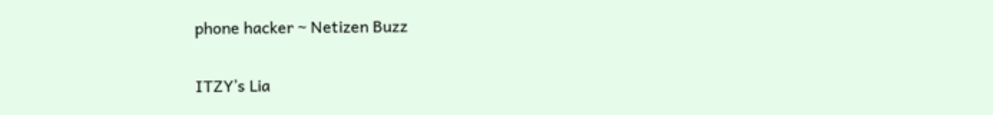phone hacker ~ Netizen Buzz

ITZY’s Lia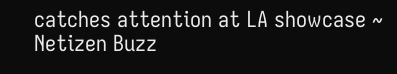catches attention at LA showcase ~ Netizen Buzz